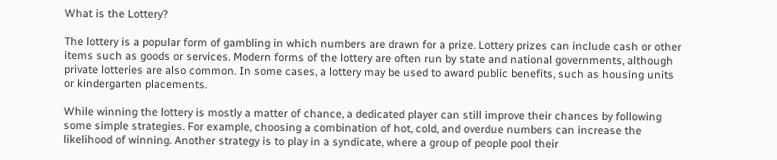What is the Lottery?

The lottery is a popular form of gambling in which numbers are drawn for a prize. Lottery prizes can include cash or other items such as goods or services. Modern forms of the lottery are often run by state and national governments, although private lotteries are also common. In some cases, a lottery may be used to award public benefits, such as housing units or kindergarten placements.

While winning the lottery is mostly a matter of chance, a dedicated player can still improve their chances by following some simple strategies. For example, choosing a combination of hot, cold, and overdue numbers can increase the likelihood of winning. Another strategy is to play in a syndicate, where a group of people pool their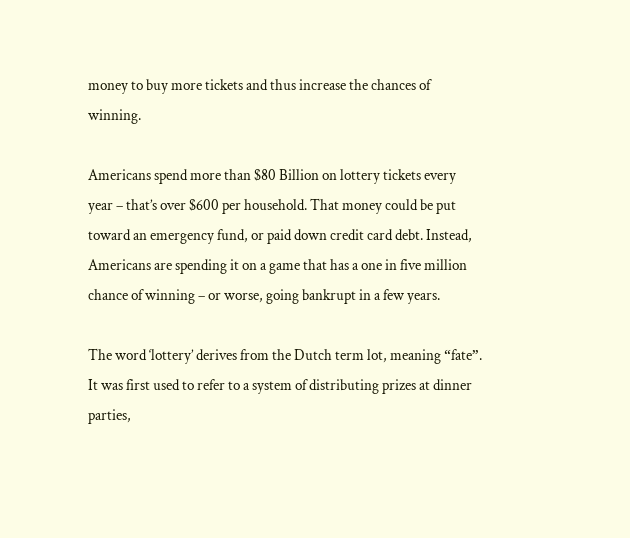money to buy more tickets and thus increase the chances of winning.

Americans spend more than $80 Billion on lottery tickets every year – that’s over $600 per household. That money could be put toward an emergency fund, or paid down credit card debt. Instead, Americans are spending it on a game that has a one in five million chance of winning – or worse, going bankrupt in a few years.

The word ‘lottery’ derives from the Dutch term lot, meaning “fate”. It was first used to refer to a system of distributing prizes at dinner parties,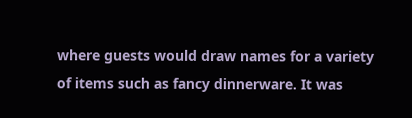where guests would draw names for a variety of items such as fancy dinnerware. It was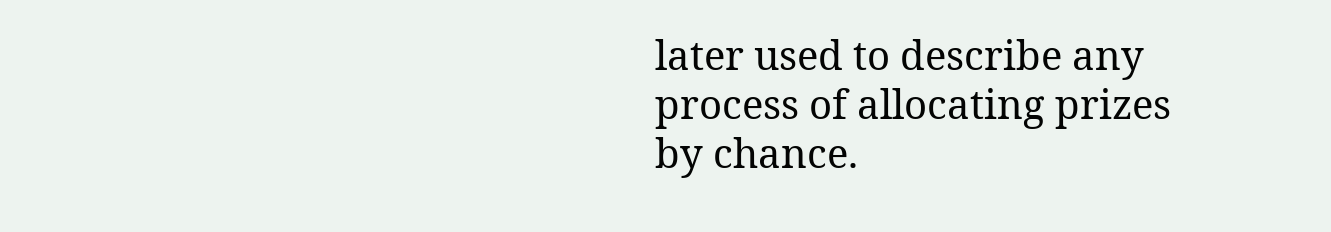later used to describe any process of allocating prizes by chance.